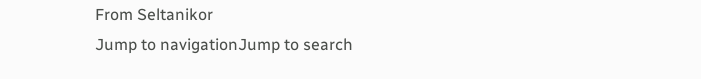From Seltanikor
Jump to navigationJump to search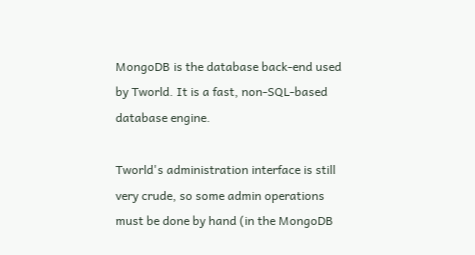MongoDB is the database back-end used by Tworld. It is a fast, non-SQL-based database engine.

Tworld's administration interface is still very crude, so some admin operations must be done by hand (in the MongoDB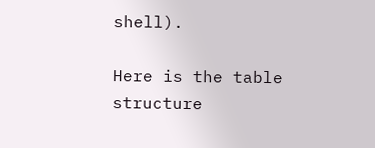shell).

Here is the table structure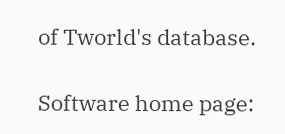of Tworld's database.

Software home page: